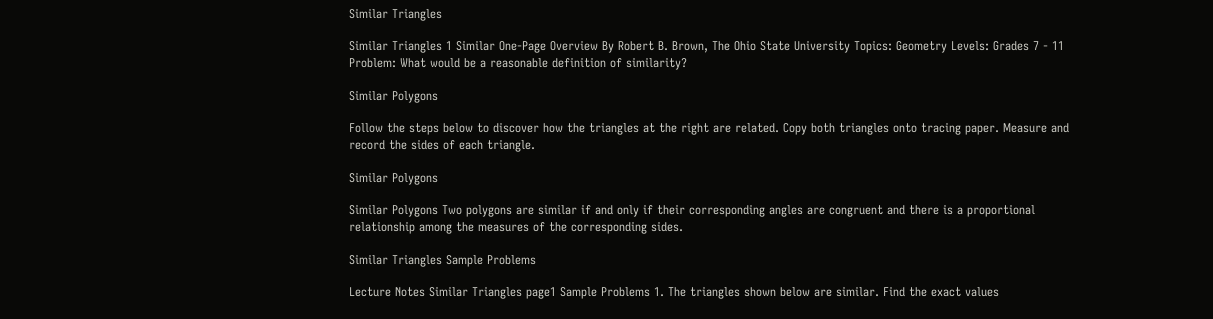Similar Triangles

Similar Triangles 1 Similar One-Page Overview By Robert B. Brown, The Ohio State University Topics: Geometry Levels: Grades 7 - 11 Problem: What would be a reasonable definition of similarity?

Similar Polygons

Follow the steps below to discover how the triangles at the right are related. Copy both triangles onto tracing paper. Measure and record the sides of each triangle.

Similar Polygons

Similar Polygons Two polygons are similar if and only if their corresponding angles are congruent and there is a proportional relationship among the measures of the corresponding sides.

Similar Triangles Sample Problems

Lecture Notes Similar Triangles page1 Sample Problems 1. The triangles shown below are similar. Find the exact values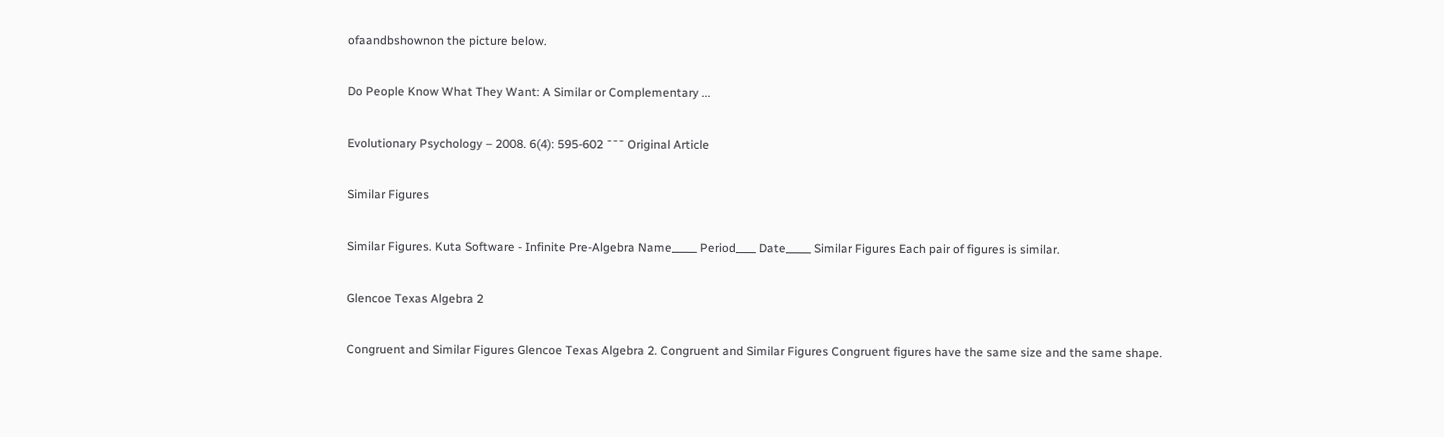ofaandbshownon the picture below.

Do People Know What They Want: A Similar or Complementary ...

Evolutionary Psychology – 2008. 6(4): 595-602 ¯¯¯ Original Article

Similar Figures

Similar Figures. Kuta Software - Infinite Pre-Algebra Name_____ Period____ Date_____ Similar Figures Each pair of figures is similar.

Glencoe Texas Algebra 2

Congruent and Similar Figures Glencoe Texas Algebra 2. Congruent and Similar Figures Congruent figures have the same size and the same shape.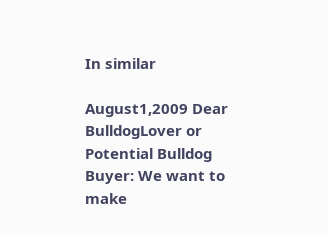In similar

August1,2009 Dear BulldogLover or Potential Bulldog Buyer: We want to make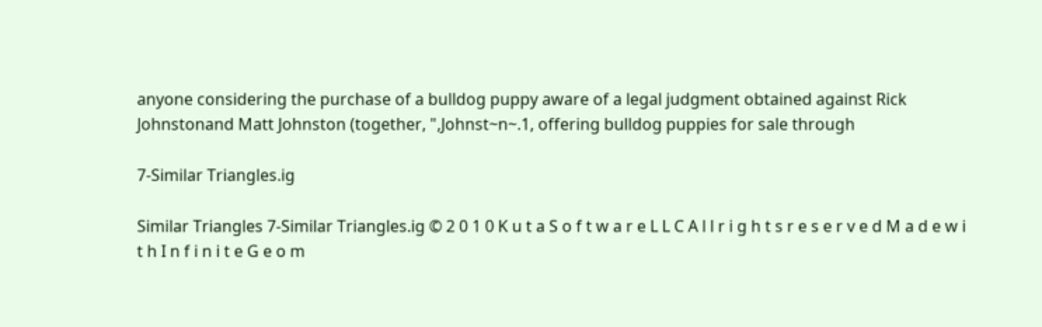anyone considering the purchase of a bulldog puppy aware of a legal judgment obtained against Rick Johnstonand Matt Johnston (together, ",Johnst~n~.1, offering bulldog puppies for sale through

7-Similar Triangles.ig

Similar Triangles 7-Similar Triangles.ig © 2 0 1 0 K u t a S o f t w a r e L L C A l l r i g h t s r e s e r v e d M a d e w i t h I n f i n i t e G e o m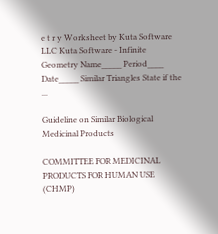e t r y Worksheet by Kuta Software LLC Kuta Software - Infinite Geometry Name_____ Period____ Date_____ Similar Triangles State if the ...

Guideline on Similar Biological Medicinal Products

COMMITTEE FOR MEDICINAL PRODUCTS FOR HUMAN USE (CHMP)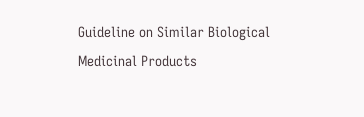Guideline on Similar Biological Medicinal Products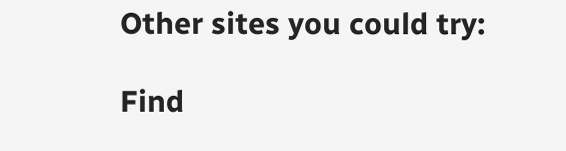Other sites you could try:

Find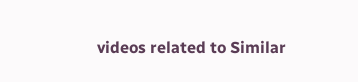videos related to Similar